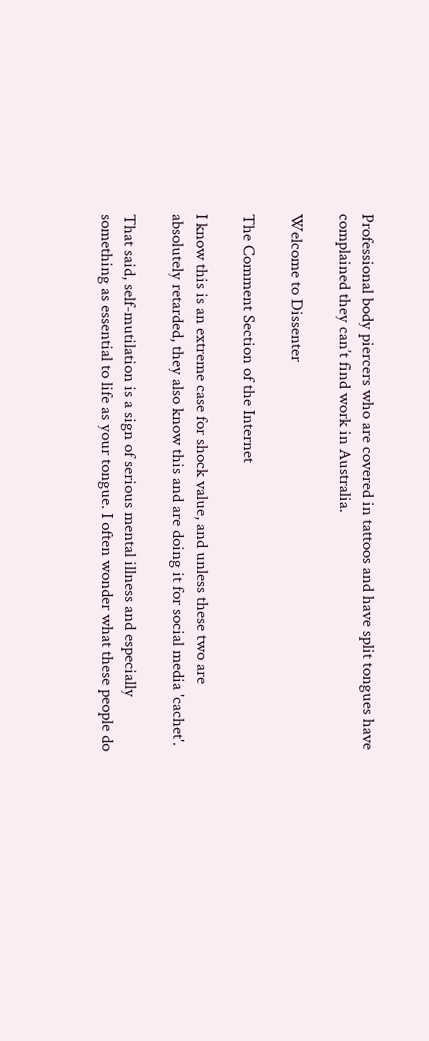Professional body piercers who are covered in tattoos and have split tongues have complained they can’t find work in Australia.

Welcome to Dissenter

The Comment Section of the Internet

I know this is an extreme case for shock value, and unless these two are absolutely retarded, they also know this and are doing it for social media 'cachet'.

That said, self-mutilation is a sign of serious mental illness and especially something as essential to life as your tongue. I often wonder what these people do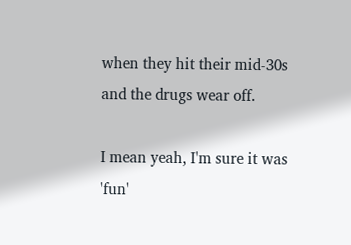when they hit their mid-30s and the drugs wear off.

I mean yeah, I'm sure it was 'fun'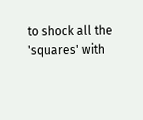to shock all the 'squares' with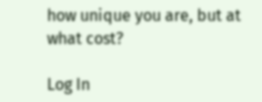how unique you are, but at what cost?

Log In